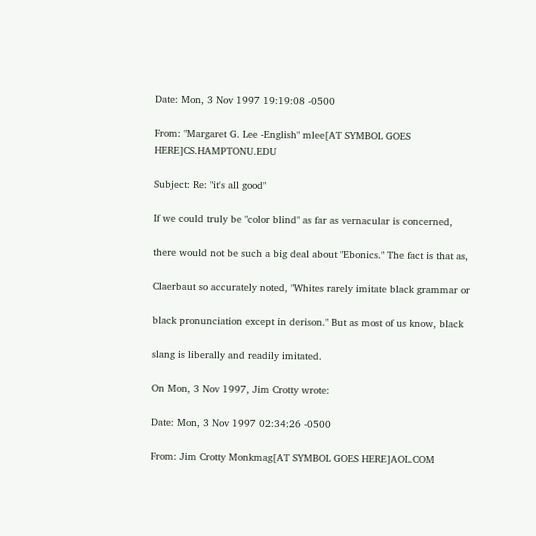Date: Mon, 3 Nov 1997 19:19:08 -0500

From: "Margaret G. Lee -English" mlee[AT SYMBOL GOES HERE]CS.HAMPTONU.EDU

Subject: Re: "it's all good"

If we could truly be "color blind" as far as vernacular is concerned,

there would not be such a big deal about "Ebonics." The fact is that as,

Claerbaut so accurately noted, "Whites rarely imitate black grammar or

black pronunciation except in derison." But as most of us know, black

slang is liberally and readily imitated.

On Mon, 3 Nov 1997, Jim Crotty wrote:

Date: Mon, 3 Nov 1997 02:34:26 -0500

From: Jim Crotty Monkmag[AT SYMBOL GOES HERE]AOL.COM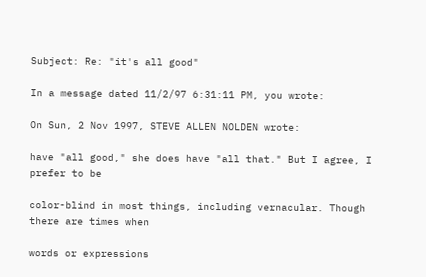Subject: Re: "it's all good"

In a message dated 11/2/97 6:31:11 PM, you wrote:

On Sun, 2 Nov 1997, STEVE ALLEN NOLDEN wrote:

have "all good," she does have "all that." But I agree, I prefer to be

color-blind in most things, including vernacular. Though there are times when

words or expressions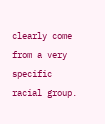clearly come from a very specific racial group.